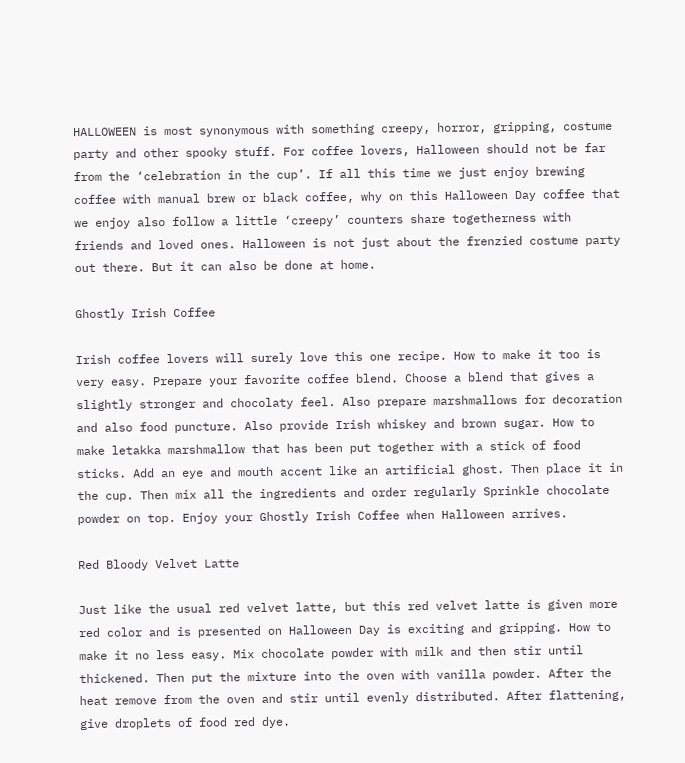HALLOWEEN is most synonymous with something creepy, horror, gripping, costume party and other spooky stuff. For coffee lovers, Halloween should not be far from the ‘celebration in the cup’. If all this time we just enjoy brewing coffee with manual brew or black coffee, why on this Halloween Day coffee that we enjoy also follow a little ‘creepy’ counters share togetherness with friends and loved ones. Halloween is not just about the frenzied costume party out there. But it can also be done at home.

Ghostly Irish Coffee

Irish coffee lovers will surely love this one recipe. How to make it too is very easy. Prepare your favorite coffee blend. Choose a blend that gives a slightly stronger and chocolaty feel. Also prepare marshmallows for decoration and also food puncture. Also provide Irish whiskey and brown sugar. How to make letakka marshmallow that has been put together with a stick of food sticks. Add an eye and mouth accent like an artificial ghost. Then place it in the cup. Then mix all the ingredients and order regularly Sprinkle chocolate powder on top. Enjoy your Ghostly Irish Coffee when Halloween arrives.

Red Bloody Velvet Latte

Just like the usual red velvet latte, but this red velvet latte is given more red color and is presented on Halloween Day is exciting and gripping. How to make it no less easy. Mix chocolate powder with milk and then stir until thickened. Then put the mixture into the oven with vanilla powder. After the heat remove from the oven and stir until evenly distributed. After flattening, give droplets of food red dye.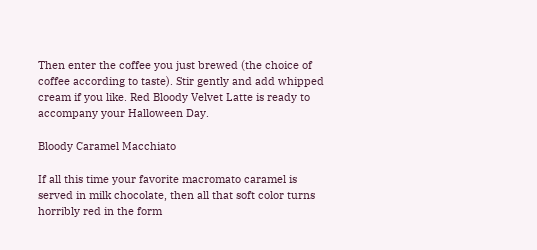Then enter the coffee you just brewed (the choice of coffee according to taste). Stir gently and add whipped cream if you like. Red Bloody Velvet Latte is ready to accompany your Halloween Day.

Bloody Caramel Macchiato

If all this time your favorite macromato caramel is served in milk chocolate, then all that soft color turns horribly red in the form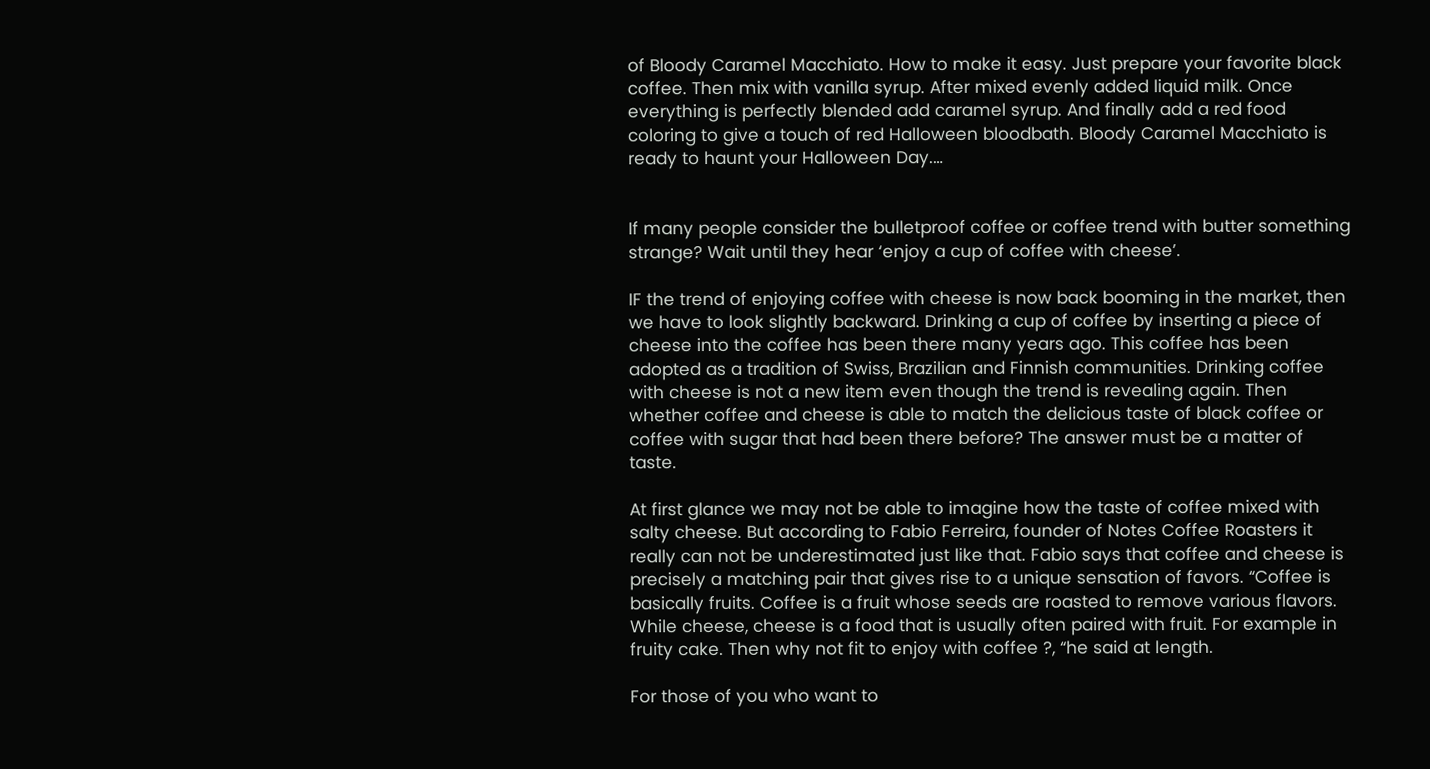of Bloody Caramel Macchiato. How to make it easy. Just prepare your favorite black coffee. Then mix with vanilla syrup. After mixed evenly added liquid milk. Once everything is perfectly blended add caramel syrup. And finally add a red food coloring to give a touch of red Halloween bloodbath. Bloody Caramel Macchiato is ready to haunt your Halloween Day.…


If many people consider the bulletproof coffee or coffee trend with butter something strange? Wait until they hear ‘enjoy a cup of coffee with cheese’.

IF the trend of enjoying coffee with cheese is now back booming in the market, then we have to look slightly backward. Drinking a cup of coffee by inserting a piece of cheese into the coffee has been there many years ago. This coffee has been adopted as a tradition of Swiss, Brazilian and Finnish communities. Drinking coffee with cheese is not a new item even though the trend is revealing again. Then whether coffee and cheese is able to match the delicious taste of black coffee or coffee with sugar that had been there before? The answer must be a matter of taste.

At first glance we may not be able to imagine how the taste of coffee mixed with salty cheese. But according to Fabio Ferreira, founder of Notes Coffee Roasters it really can not be underestimated just like that. Fabio says that coffee and cheese is precisely a matching pair that gives rise to a unique sensation of favors. “Coffee is basically fruits. Coffee is a fruit whose seeds are roasted to remove various flavors. While cheese, cheese is a food that is usually often paired with fruit. For example in fruity cake. Then why not fit to enjoy with coffee ?, “he said at length.

For those of you who want to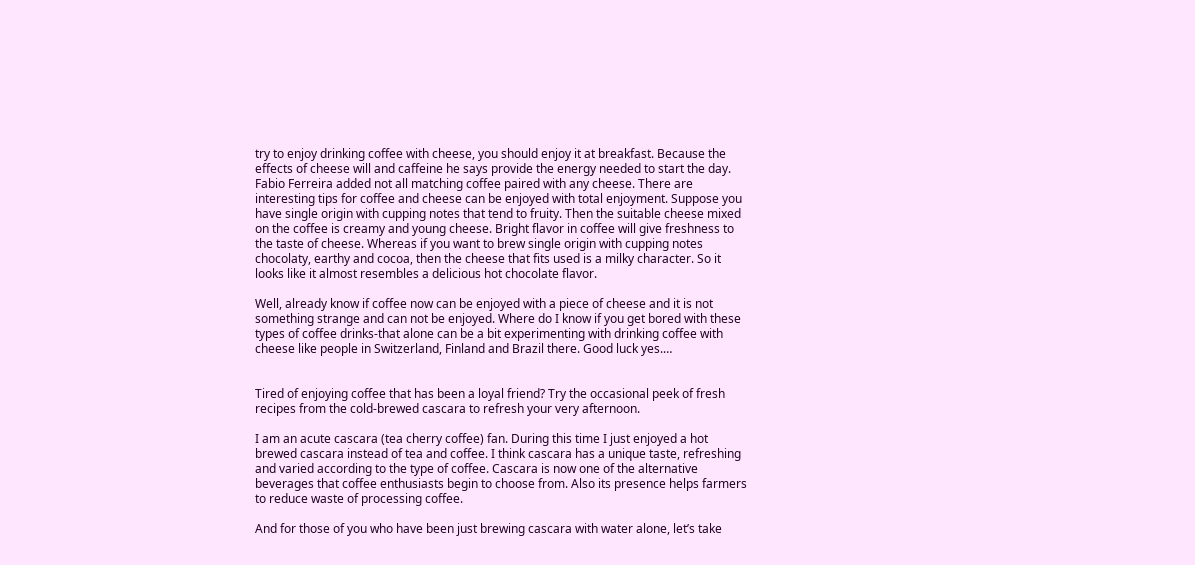try to enjoy drinking coffee with cheese, you should enjoy it at breakfast. Because the effects of cheese will and caffeine he says provide the energy needed to start the day. Fabio Ferreira added not all matching coffee paired with any cheese. There are interesting tips for coffee and cheese can be enjoyed with total enjoyment. Suppose you have single origin with cupping notes that tend to fruity. Then the suitable cheese mixed on the coffee is creamy and young cheese. Bright flavor in coffee will give freshness to the taste of cheese. Whereas if you want to brew single origin with cupping notes chocolaty, earthy and cocoa, then the cheese that fits used is a milky character. So it looks like it almost resembles a delicious hot chocolate flavor.

Well, already know if coffee now can be enjoyed with a piece of cheese and it is not something strange and can not be enjoyed. Where do I know if you get bored with these types of coffee drinks-that alone can be a bit experimenting with drinking coffee with cheese like people in Switzerland, Finland and Brazil there. Good luck yes.…


Tired of enjoying coffee that has been a loyal friend? Try the occasional peek of fresh recipes from the cold-brewed cascara to refresh your very afternoon.

I am an acute cascara (tea cherry coffee) fan. During this time I just enjoyed a hot brewed cascara instead of tea and coffee. I think cascara has a unique taste, refreshing and varied according to the type of coffee. Cascara is now one of the alternative beverages that coffee enthusiasts begin to choose from. Also its presence helps farmers to reduce waste of processing coffee.

And for those of you who have been just brewing cascara with water alone, let’s take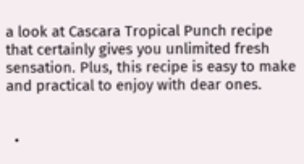a look at Cascara Tropical Punch recipe that certainly gives you unlimited fresh sensation. Plus, this recipe is easy to make and practical to enjoy with dear ones.


  •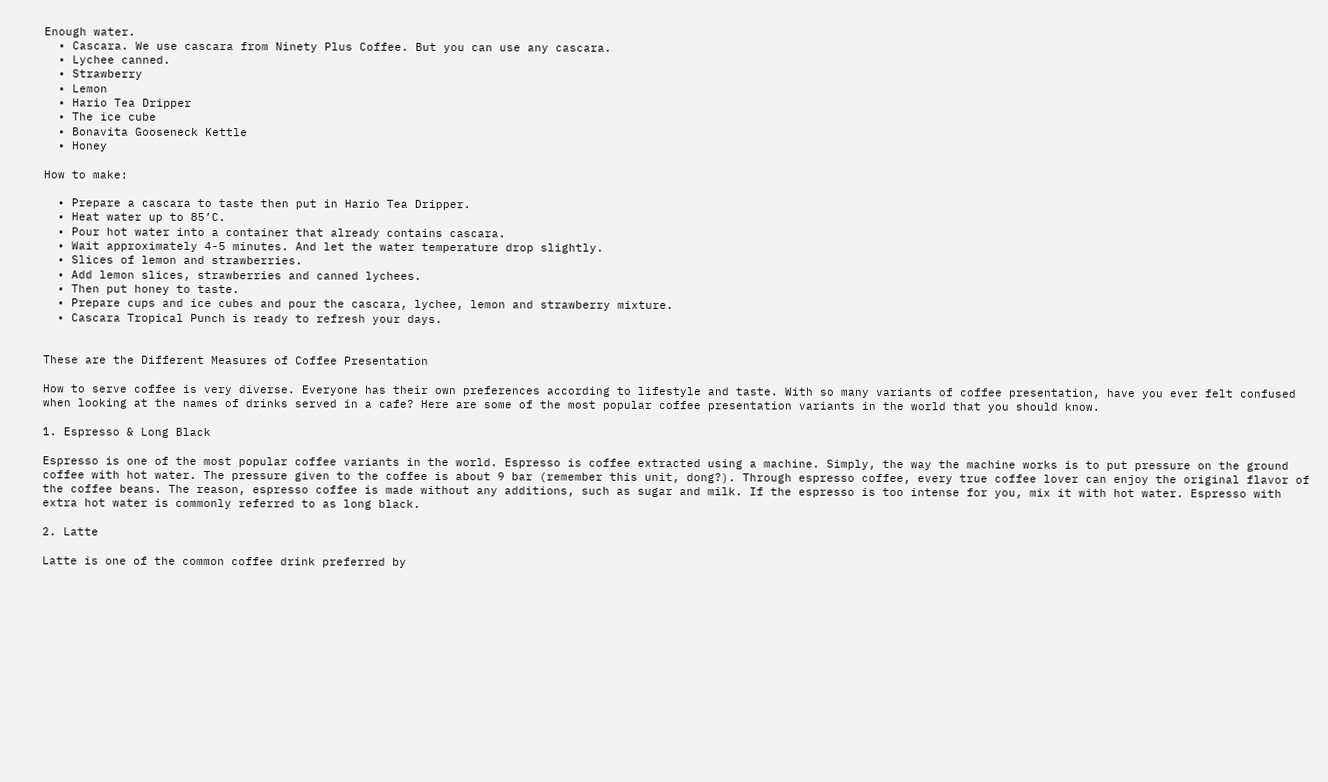Enough water.
  • Cascara. We use cascara from Ninety Plus Coffee. But you can use any cascara.
  • Lychee canned.
  • Strawberry
  • Lemon
  • Hario Tea Dripper
  • The ice cube
  • Bonavita Gooseneck Kettle
  • Honey

How to make:

  • Prepare a cascara to taste then put in Hario Tea Dripper.
  • Heat water up to 85’C.
  • Pour hot water into a container that already contains cascara.
  • Wait approximately 4-5 minutes. And let the water temperature drop slightly.
  • Slices of lemon and strawberries.
  • Add lemon slices, strawberries and canned lychees.
  • Then put honey to taste.
  • Prepare cups and ice cubes and pour the cascara, lychee, lemon and strawberry mixture.
  • Cascara Tropical Punch is ready to refresh your days.


These are the Different Measures of Coffee Presentation

How to serve coffee is very diverse. Everyone has their own preferences according to lifestyle and taste. With so many variants of coffee presentation, have you ever felt confused when looking at the names of drinks served in a cafe? Here are some of the most popular coffee presentation variants in the world that you should know.

1. Espresso & Long Black

Espresso is one of the most popular coffee variants in the world. Espresso is coffee extracted using a machine. Simply, the way the machine works is to put pressure on the ground coffee with hot water. The pressure given to the coffee is about 9 bar (remember this unit, dong?). Through espresso coffee, every true coffee lover can enjoy the original flavor of the coffee beans. The reason, espresso coffee is made without any additions, such as sugar and milk. If the espresso is too intense for you, mix it with hot water. Espresso with extra hot water is commonly referred to as long black.

2. Latte

Latte is one of the common coffee drink preferred by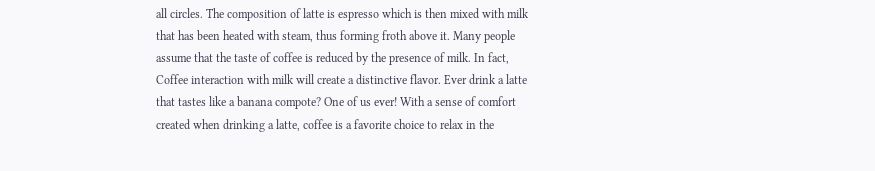all circles. The composition of latte is espresso which is then mixed with milk that has been heated with steam, thus forming froth above it. Many people assume that the taste of coffee is reduced by the presence of milk. In fact, Coffee interaction with milk will create a distinctive flavor. Ever drink a latte that tastes like a banana compote? One of us ever! With a sense of comfort created when drinking a latte, coffee is a favorite choice to relax in the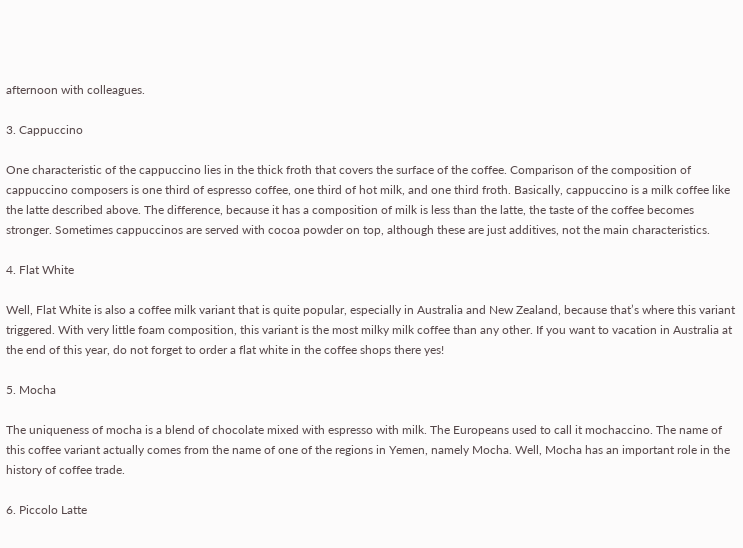afternoon with colleagues.

3. Cappuccino

One characteristic of the cappuccino lies in the thick froth that covers the surface of the coffee. Comparison of the composition of cappuccino composers is one third of espresso coffee, one third of hot milk, and one third froth. Basically, cappuccino is a milk coffee like the latte described above. The difference, because it has a composition of milk is less than the latte, the taste of the coffee becomes stronger. Sometimes cappuccinos are served with cocoa powder on top, although these are just additives, not the main characteristics.

4. Flat White

Well, Flat White is also a coffee milk variant that is quite popular, especially in Australia and New Zealand, because that’s where this variant triggered. With very little foam composition, this variant is the most milky milk coffee than any other. If you want to vacation in Australia at the end of this year, do not forget to order a flat white in the coffee shops there yes!

5. Mocha

The uniqueness of mocha is a blend of chocolate mixed with espresso with milk. The Europeans used to call it mochaccino. The name of this coffee variant actually comes from the name of one of the regions in Yemen, namely Mocha. Well, Mocha has an important role in the history of coffee trade.

6. Piccolo Latte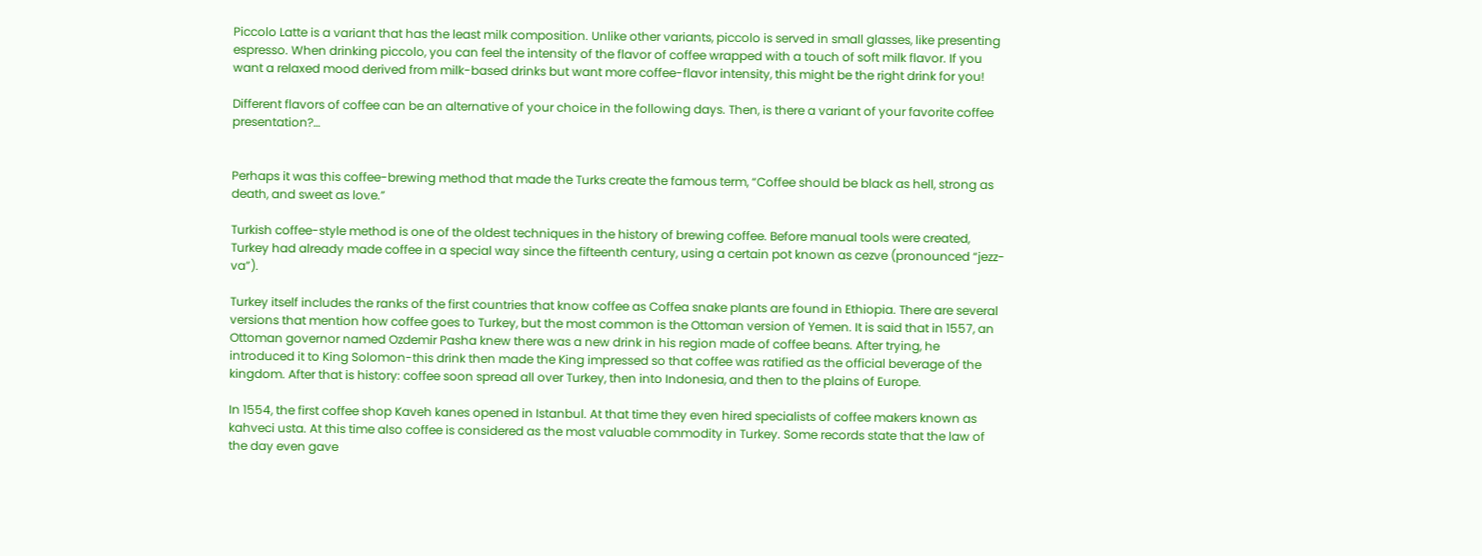Piccolo Latte is a variant that has the least milk composition. Unlike other variants, piccolo is served in small glasses, like presenting espresso. When drinking piccolo, you can feel the intensity of the flavor of coffee wrapped with a touch of soft milk flavor. If you want a relaxed mood derived from milk-based drinks but want more coffee-flavor intensity, this might be the right drink for you!

Different flavors of coffee can be an alternative of your choice in the following days. Then, is there a variant of your favorite coffee presentation?…


Perhaps it was this coffee-brewing method that made the Turks create the famous term, “Coffee should be black as hell, strong as death, and sweet as love.”

Turkish coffee-style method is one of the oldest techniques in the history of brewing coffee. Before manual tools were created, Turkey had already made coffee in a special way since the fifteenth century, using a certain pot known as cezve (pronounced “jezz-va”).

Turkey itself includes the ranks of the first countries that know coffee as Coffea snake plants are found in Ethiopia. There are several versions that mention how coffee goes to Turkey, but the most common is the Ottoman version of Yemen. It is said that in 1557, an Ottoman governor named Ozdemir Pasha knew there was a new drink in his region made of coffee beans. After trying, he introduced it to King Solomon-this drink then made the King impressed so that coffee was ratified as the official beverage of the kingdom. After that is history: coffee soon spread all over Turkey, then into Indonesia, and then to the plains of Europe.

In 1554, the first coffee shop Kaveh kanes opened in Istanbul. At that time they even hired specialists of coffee makers known as kahveci usta. At this time also coffee is considered as the most valuable commodity in Turkey. Some records state that the law of the day even gave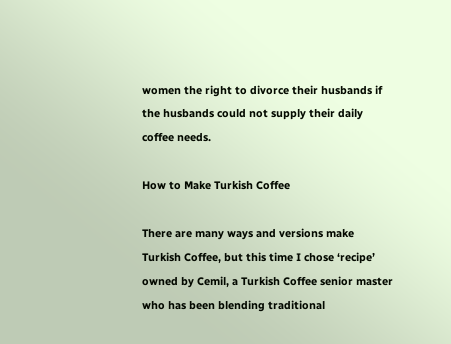women the right to divorce their husbands if the husbands could not supply their daily coffee needs.

How to Make Turkish Coffee

There are many ways and versions make Turkish Coffee, but this time I chose ‘recipe’ owned by Cemil, a Turkish Coffee senior master who has been blending traditional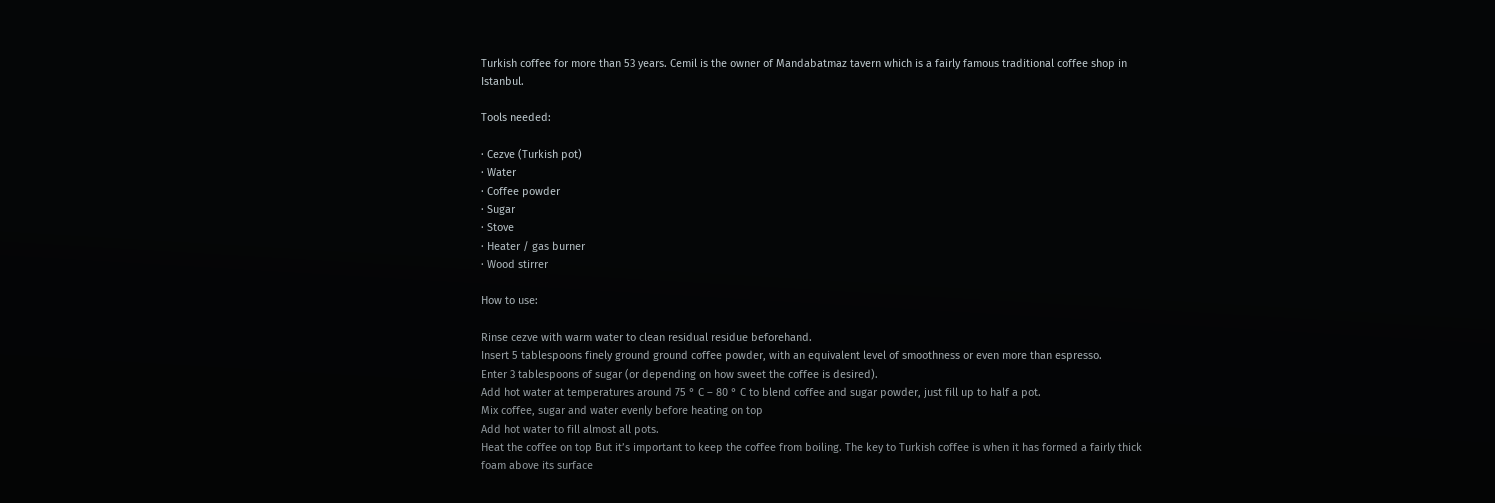Turkish coffee for more than 53 years. Cemil is the owner of Mandabatmaz tavern which is a fairly famous traditional coffee shop in Istanbul.

Tools needed:

∙ Cezve (Turkish pot)
∙ Water
∙ Coffee powder
∙ Sugar
∙ Stove
∙ Heater / gas burner
∙ Wood stirrer

How to use:

Rinse cezve with warm water to clean residual residue beforehand.
Insert 5 tablespoons finely ground ground coffee powder, with an equivalent level of smoothness or even more than espresso.
Enter 3 tablespoons of sugar (or depending on how sweet the coffee is desired).
Add hot water at temperatures around 75 ° C – 80 ° C to blend coffee and sugar powder, just fill up to half a pot.
Mix coffee, sugar and water evenly before heating on top
Add hot water to fill almost all pots.
Heat the coffee on top But it’s important to keep the coffee from boiling. The key to Turkish coffee is when it has formed a fairly thick foam above its surface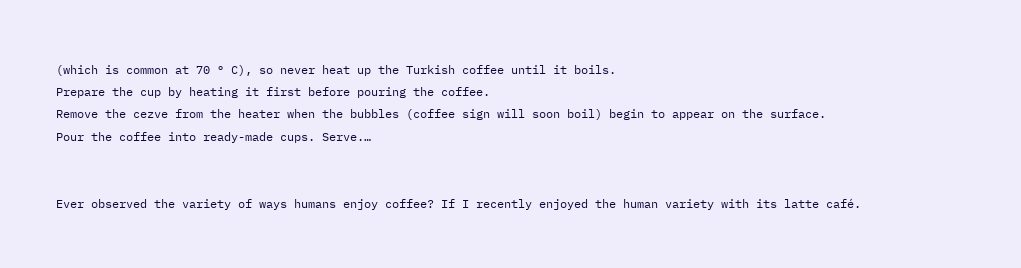(which is common at 70 ° C), so never heat up the Turkish coffee until it boils.
Prepare the cup by heating it first before pouring the coffee.
Remove the cezve from the heater when the bubbles (coffee sign will soon boil) begin to appear on the surface.
Pour the coffee into ready-made cups. Serve.…


Ever observed the variety of ways humans enjoy coffee? If I recently enjoyed the human variety with its latte café.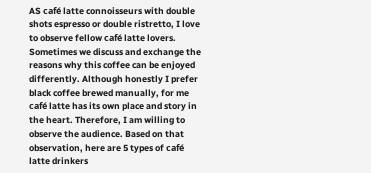AS café latte connoisseurs with double shots espresso or double ristretto, I love to observe fellow café latte lovers. Sometimes we discuss and exchange the reasons why this coffee can be enjoyed differently. Although honestly I prefer black coffee brewed manually, for me café latte has its own place and story in the heart. Therefore, I am willing to observe the audience. Based on that observation, here are 5 types of café latte drinkers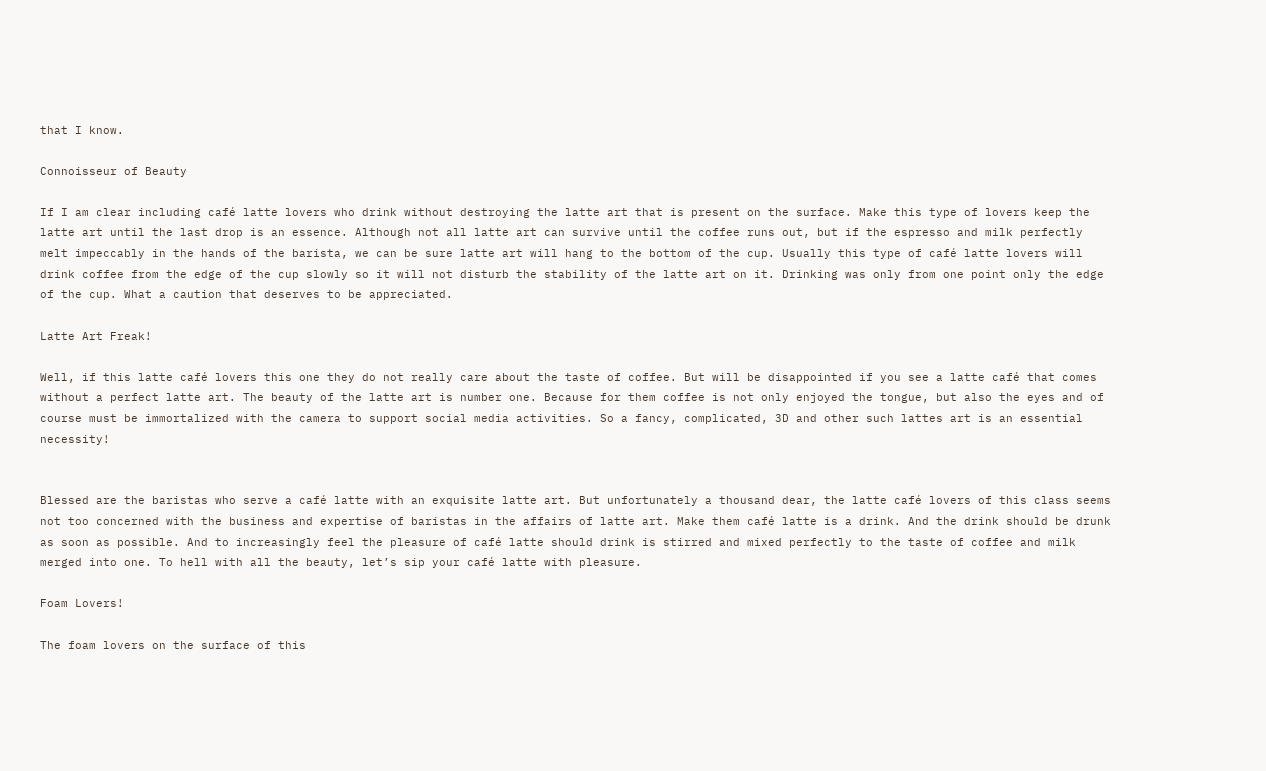that I know.

Connoisseur of Beauty

If I am clear including café latte lovers who drink without destroying the latte art that is present on the surface. Make this type of lovers keep the latte art until the last drop is an essence. Although not all latte art can survive until the coffee runs out, but if the espresso and milk perfectly melt impeccably in the hands of the barista, we can be sure latte art will hang to the bottom of the cup. Usually this type of café latte lovers will drink coffee from the edge of the cup slowly so it will not disturb the stability of the latte art on it. Drinking was only from one point only the edge of the cup. What a caution that deserves to be appreciated.

Latte Art Freak!

Well, if this latte café lovers this one they do not really care about the taste of coffee. But will be disappointed if you see a latte café that comes without a perfect latte art. The beauty of the latte art is number one. Because for them coffee is not only enjoyed the tongue, but also the eyes and of course must be immortalized with the camera to support social media activities. So a fancy, complicated, 3D and other such lattes art is an essential necessity!


Blessed are the baristas who serve a café latte with an exquisite latte art. But unfortunately a thousand dear, the latte café lovers of this class seems not too concerned with the business and expertise of baristas in the affairs of latte art. Make them café latte is a drink. And the drink should be drunk as soon as possible. And to increasingly feel the pleasure of café latte should drink is stirred and mixed perfectly to the taste of coffee and milk merged into one. To hell with all the beauty, let’s sip your café latte with pleasure.

Foam Lovers!

The foam lovers on the surface of this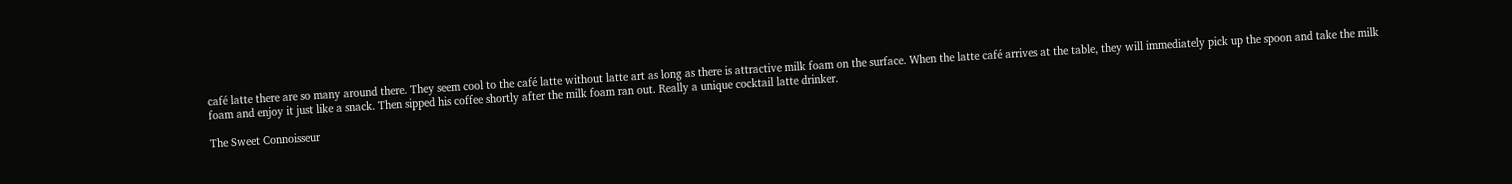café latte there are so many around there. They seem cool to the café latte without latte art as long as there is attractive milk foam on the surface. When the latte café arrives at the table, they will immediately pick up the spoon and take the milk foam and enjoy it just like a snack. Then sipped his coffee shortly after the milk foam ran out. Really a unique cocktail latte drinker.

The Sweet Connoisseur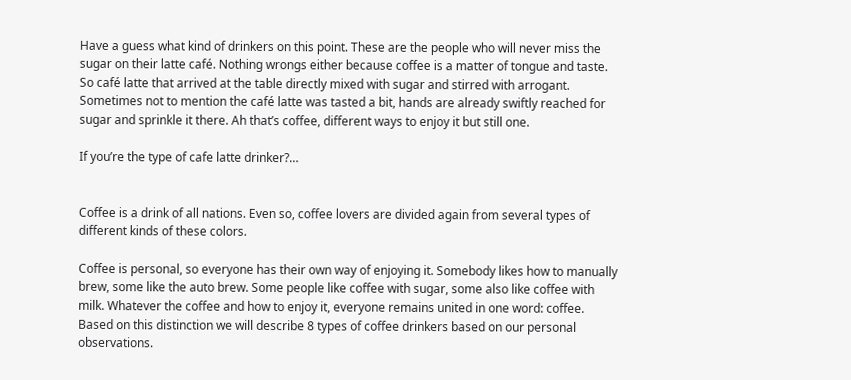Have a guess what kind of drinkers on this point. These are the people who will never miss the sugar on their latte café. Nothing wrongs either because coffee is a matter of tongue and taste. So café latte that arrived at the table directly mixed with sugar and stirred with arrogant. Sometimes not to mention the café latte was tasted a bit, hands are already swiftly reached for sugar and sprinkle it there. Ah that’s coffee, different ways to enjoy it but still one.

If you’re the type of cafe latte drinker?…


Coffee is a drink of all nations. Even so, coffee lovers are divided again from several types of different kinds of these colors.

Coffee is personal, so everyone has their own way of enjoying it. Somebody likes how to manually brew, some like the auto brew. Some people like coffee with sugar, some also like coffee with milk. Whatever the coffee and how to enjoy it, everyone remains united in one word: coffee. Based on this distinction we will describe 8 types of coffee drinkers based on our personal observations.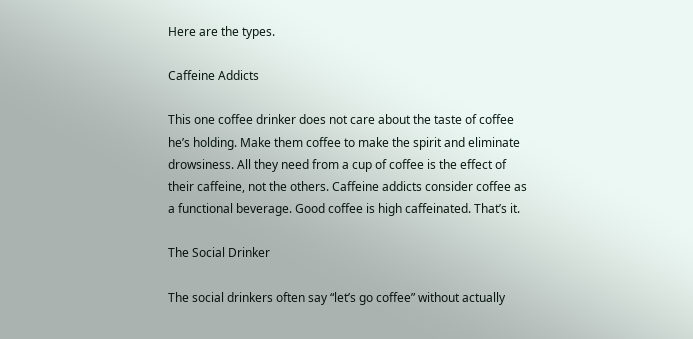Here are the types.

Caffeine Addicts

This one coffee drinker does not care about the taste of coffee he’s holding. Make them coffee to make the spirit and eliminate drowsiness. All they need from a cup of coffee is the effect of their caffeine, not the others. Caffeine addicts consider coffee as a functional beverage. Good coffee is high caffeinated. That’s it.

The Social Drinker

The social drinkers often say “let’s go coffee” without actually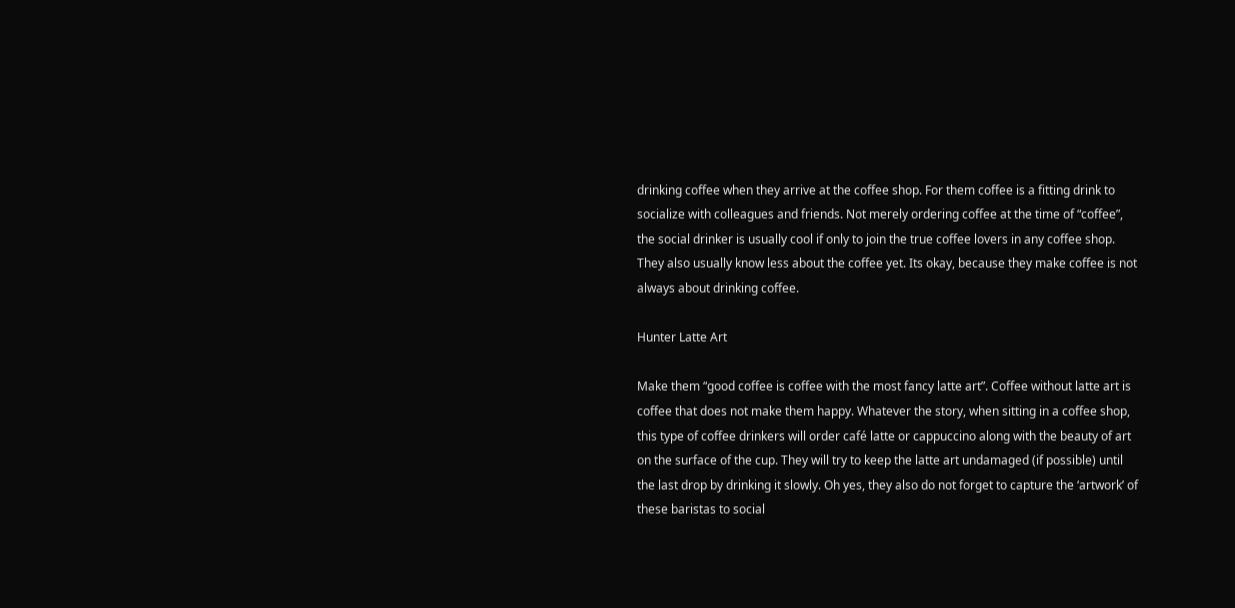drinking coffee when they arrive at the coffee shop. For them coffee is a fitting drink to socialize with colleagues and friends. Not merely ordering coffee at the time of “coffee”, the social drinker is usually cool if only to join the true coffee lovers in any coffee shop. They also usually know less about the coffee yet. Its okay, because they make coffee is not always about drinking coffee.

Hunter Latte Art

Make them “good coffee is coffee with the most fancy latte art”. Coffee without latte art is coffee that does not make them happy. Whatever the story, when sitting in a coffee shop, this type of coffee drinkers will order café latte or cappuccino along with the beauty of art on the surface of the cup. They will try to keep the latte art undamaged (if possible) until the last drop by drinking it slowly. Oh yes, they also do not forget to capture the ‘artwork’ of these baristas to social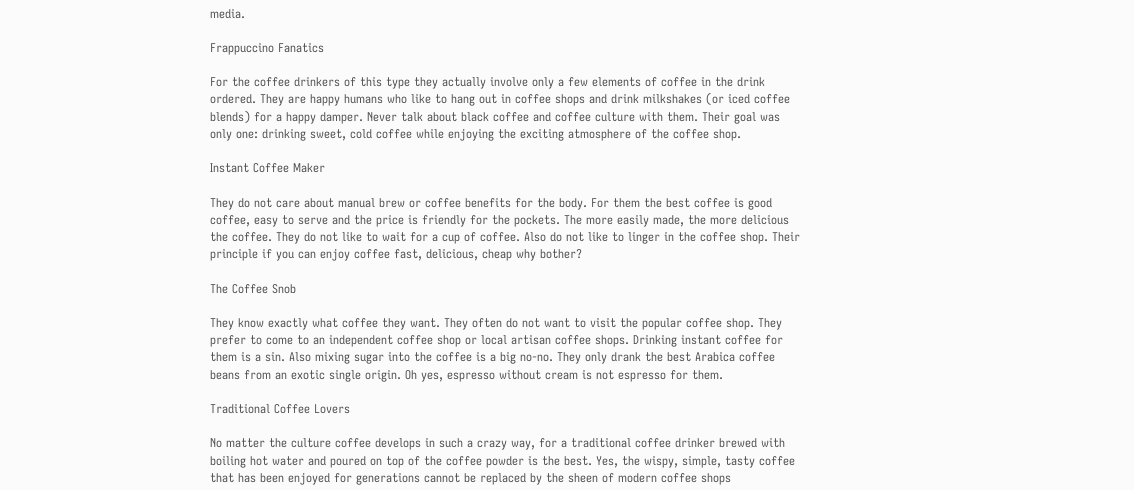media.

Frappuccino Fanatics

For the coffee drinkers of this type they actually involve only a few elements of coffee in the drink ordered. They are happy humans who like to hang out in coffee shops and drink milkshakes (or iced coffee blends) for a happy damper. Never talk about black coffee and coffee culture with them. Their goal was only one: drinking sweet, cold coffee while enjoying the exciting atmosphere of the coffee shop.

Instant Coffee Maker

They do not care about manual brew or coffee benefits for the body. For them the best coffee is good coffee, easy to serve and the price is friendly for the pockets. The more easily made, the more delicious the coffee. They do not like to wait for a cup of coffee. Also do not like to linger in the coffee shop. Their principle if you can enjoy coffee fast, delicious, cheap why bother?

The Coffee Snob

They know exactly what coffee they want. They often do not want to visit the popular coffee shop. They prefer to come to an independent coffee shop or local artisan coffee shops. Drinking instant coffee for them is a sin. Also mixing sugar into the coffee is a big no-no. They only drank the best Arabica coffee beans from an exotic single origin. Oh yes, espresso without cream is not espresso for them.

Traditional Coffee Lovers

No matter the culture coffee develops in such a crazy way, for a traditional coffee drinker brewed with boiling hot water and poured on top of the coffee powder is the best. Yes, the wispy, simple, tasty coffee that has been enjoyed for generations cannot be replaced by the sheen of modern coffee shops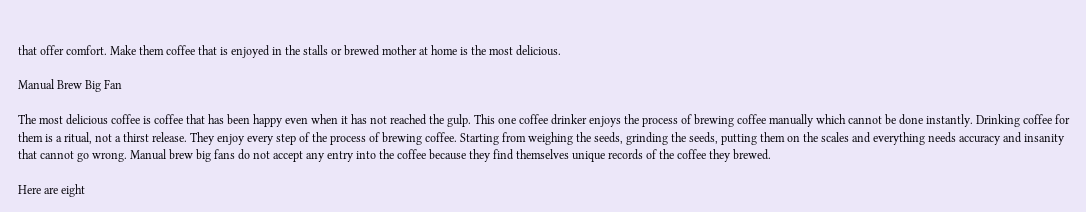that offer comfort. Make them coffee that is enjoyed in the stalls or brewed mother at home is the most delicious.

Manual Brew Big Fan

The most delicious coffee is coffee that has been happy even when it has not reached the gulp. This one coffee drinker enjoys the process of brewing coffee manually which cannot be done instantly. Drinking coffee for them is a ritual, not a thirst release. They enjoy every step of the process of brewing coffee. Starting from weighing the seeds, grinding the seeds, putting them on the scales and everything needs accuracy and insanity that cannot go wrong. Manual brew big fans do not accept any entry into the coffee because they find themselves unique records of the coffee they brewed.

Here are eight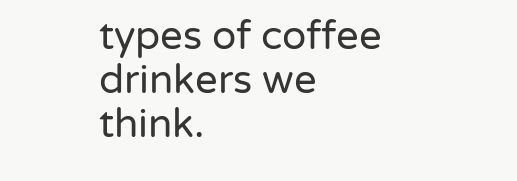types of coffee drinkers we think.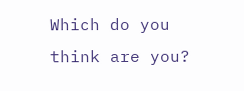Which do you think are you?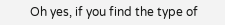Oh yes, if you find the type of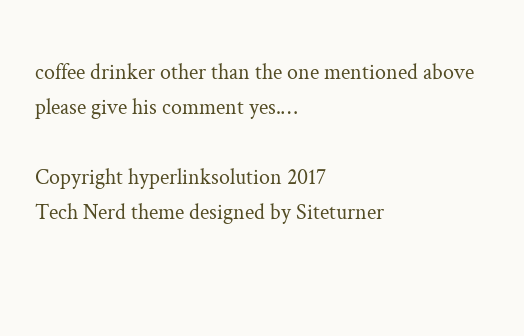coffee drinker other than the one mentioned above please give his comment yes.…

Copyright hyperlinksolution 2017
Tech Nerd theme designed by Siteturner